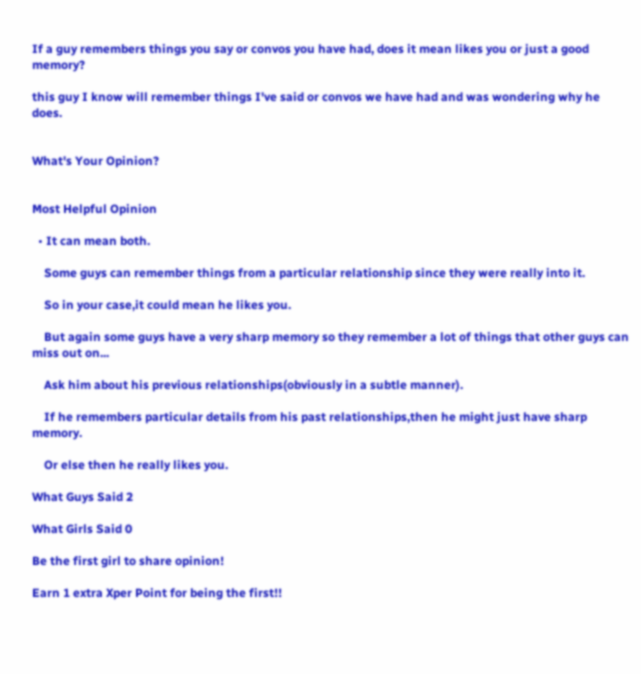If a guy remembers things you say or convos you have had, does it mean likes you or just a good memory?

this guy I know will remember things I've said or convos we have had and was wondering why he does.


What's Your Opinion?


Most Helpful Opinion

  • It can mean both.

    Some guys can remember things from a particular relationship since they were really into it.

    So in your case,it could mean he likes you.

    But again some guys have a very sharp memory so they remember a lot of things that other guys can miss out on...

    Ask him about his previous relationships(obviously in a subtle manner).

    If he remembers particular details from his past relationships,then he might just have sharp memory.

    Or else then he really likes you.

What Guys Said 2

What Girls Said 0

Be the first girl to share opinion!

Earn 1 extra Xper Point for being the first!!